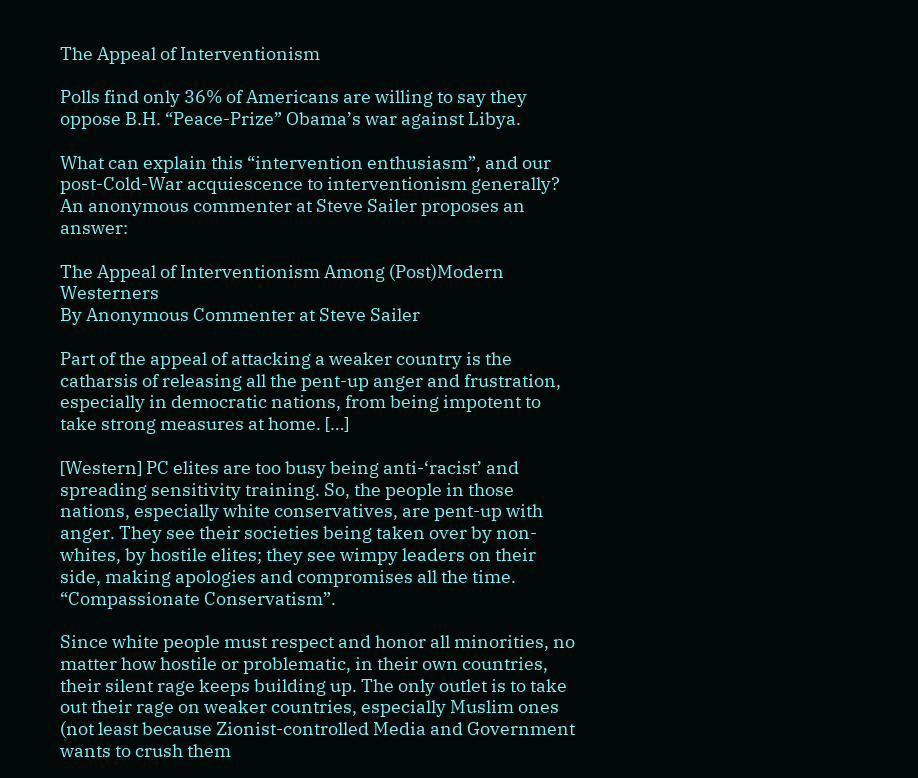The Appeal of Interventionism

Polls find only 36% of Americans are willing to say they oppose B.H. “Peace-Prize” Obama’s war against Libya.

What can explain this “intervention enthusiasm”, and our post-Cold-War acquiescence to interventionism generally? An anonymous commenter at Steve Sailer proposes an answer:

The Appeal of Interventionism Among (Post)Modern Westerners
By Anonymous Commenter at Steve Sailer

Part of the appeal of attacking a weaker country is the catharsis of releasing all the pent-up anger and frustration, especially in democratic nations, from being impotent to take strong measures at home. […]

[Western] PC elites are too busy being anti-‘racist’ and spreading sensitivity training. So, the people in those nations, especially white conservatives, are pent-up with anger. They see their societies being taken over by non-whites, by hostile elites; they see wimpy leaders on their side, making apologies and compromises all the time. “Compassionate Conservatism”.

Since white people must respect and honor all minorities, no matter how hostile or problematic, in their own countries, their silent rage keeps building up. The only outlet is to take out their rage on weaker countries, especially Muslim ones (not least because Zionist-controlled Media and Government wants to crush them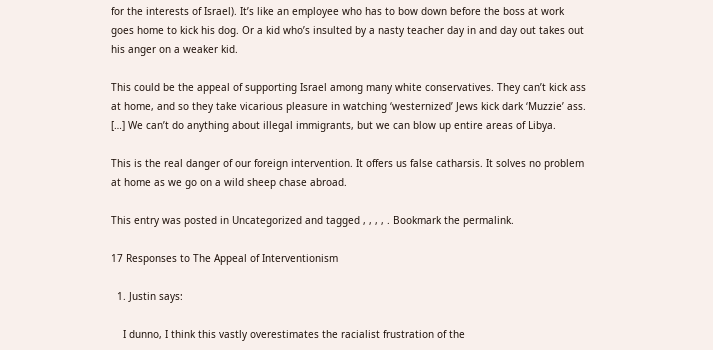for the interests of Israel). It’s like an employee who has to bow down before the boss at work goes home to kick his dog. Or a kid who’s insulted by a nasty teacher day in and day out takes out his anger on a weaker kid.

This could be the appeal of supporting Israel among many white conservatives. They can’t kick ass at home, and so they take vicarious pleasure in watching ‘westernized’ Jews kick dark ‘Muzzie’ ass. […] We can’t do anything about illegal immigrants, but we can blow up entire areas of Libya.

This is the real danger of our foreign intervention. It offers us false catharsis. It solves no problem at home as we go on a wild sheep chase abroad.

This entry was posted in Uncategorized and tagged , , , , . Bookmark the permalink.

17 Responses to The Appeal of Interventionism

  1. Justin says:

    I dunno, I think this vastly overestimates the racialist frustration of the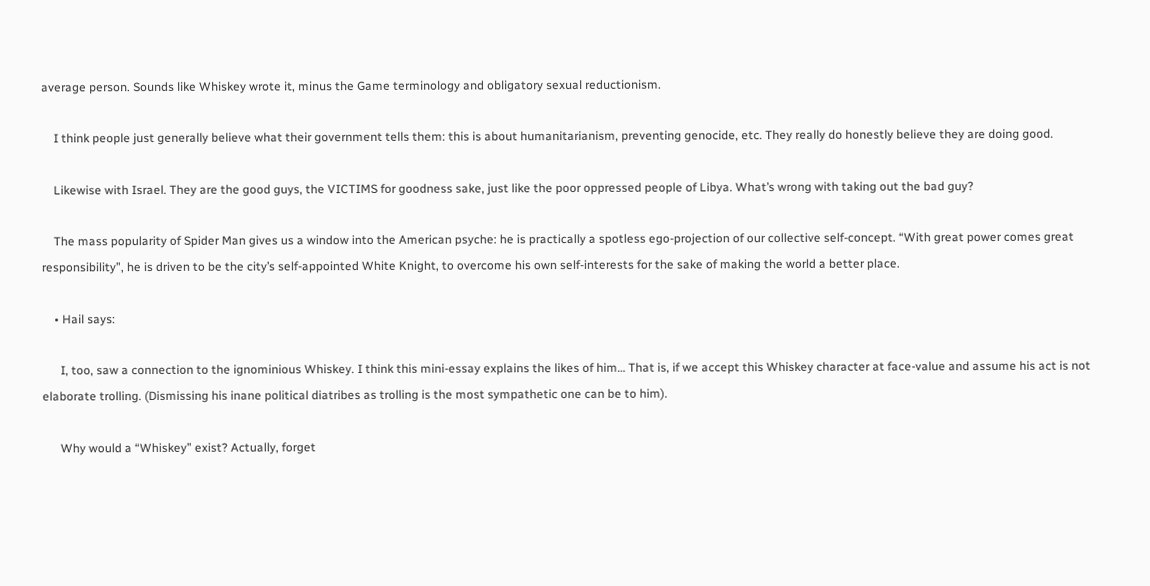average person. Sounds like Whiskey wrote it, minus the Game terminology and obligatory sexual reductionism.

    I think people just generally believe what their government tells them: this is about humanitarianism, preventing genocide, etc. They really do honestly believe they are doing good.

    Likewise with Israel. They are the good guys, the VICTIMS for goodness sake, just like the poor oppressed people of Libya. What’s wrong with taking out the bad guy?

    The mass popularity of Spider Man gives us a window into the American psyche: he is practically a spotless ego-projection of our collective self-concept. “With great power comes great responsibility”, he is driven to be the city’s self-appointed White Knight, to overcome his own self-interests for the sake of making the world a better place.

    • Hail says:

      I, too, saw a connection to the ignominious Whiskey. I think this mini-essay explains the likes of him… That is, if we accept this Whiskey character at face-value and assume his act is not elaborate trolling. (Dismissing his inane political diatribes as trolling is the most sympathetic one can be to him).

      Why would a “Whiskey” exist? Actually, forget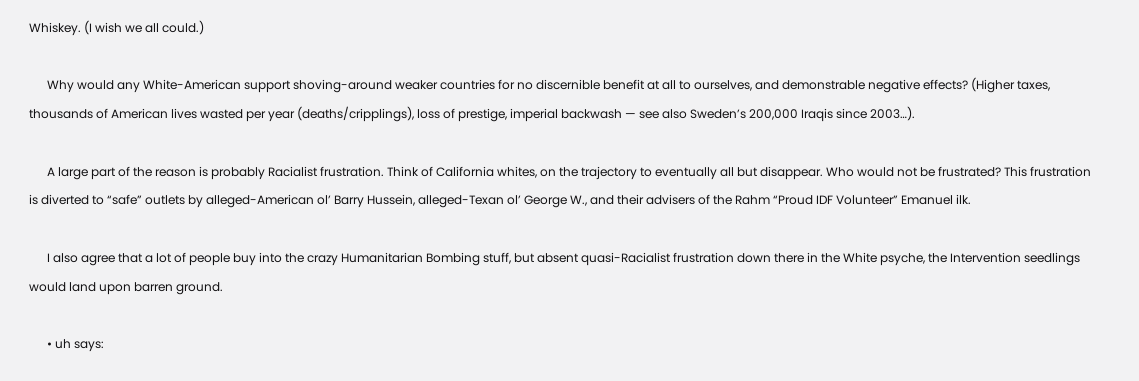Whiskey. (I wish we all could.)

      Why would any White-American support shoving-around weaker countries for no discernible benefit at all to ourselves, and demonstrable negative effects? (Higher taxes, thousands of American lives wasted per year (deaths/cripplings), loss of prestige, imperial backwash — see also Sweden’s 200,000 Iraqis since 2003…).

      A large part of the reason is probably Racialist frustration. Think of California whites, on the trajectory to eventually all but disappear. Who would not be frustrated? This frustration is diverted to “safe” outlets by alleged-American ol’ Barry Hussein, alleged-Texan ol’ George W., and their advisers of the Rahm “Proud IDF Volunteer” Emanuel ilk.

      I also agree that a lot of people buy into the crazy Humanitarian Bombing stuff, but absent quasi-Racialist frustration down there in the White psyche, the Intervention seedlings would land upon barren ground.

      • uh says: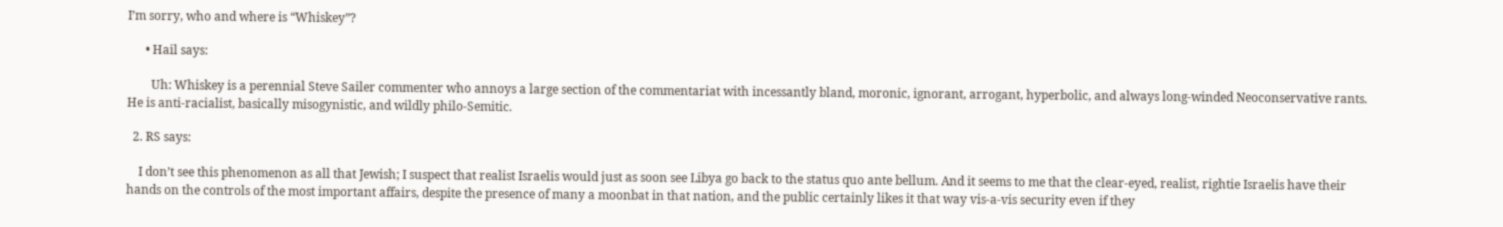I’m sorry, who and where is “Whiskey”?

      • Hail says:

        Uh: Whiskey is a perennial Steve Sailer commenter who annoys a large section of the commentariat with incessantly bland, moronic, ignorant, arrogant, hyperbolic, and always long-winded Neoconservative rants. He is anti-racialist, basically misogynistic, and wildly philo-Semitic.

  2. RS says:

    I don’t see this phenomenon as all that Jewish; I suspect that realist Israelis would just as soon see Libya go back to the status quo ante bellum. And it seems to me that the clear-eyed, realist, rightie Israelis have their hands on the controls of the most important affairs, despite the presence of many a moonbat in that nation, and the public certainly likes it that way vis-a-vis security even if they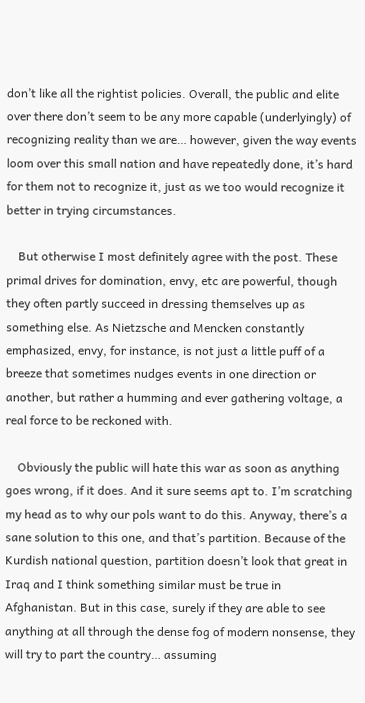don’t like all the rightist policies. Overall, the public and elite over there don’t seem to be any more capable (underlyingly) of recognizing reality than we are… however, given the way events loom over this small nation and have repeatedly done, it’s hard for them not to recognize it, just as we too would recognize it better in trying circumstances.

    But otherwise I most definitely agree with the post. These primal drives for domination, envy, etc are powerful, though they often partly succeed in dressing themselves up as something else. As Nietzsche and Mencken constantly emphasized, envy, for instance, is not just a little puff of a breeze that sometimes nudges events in one direction or another, but rather a humming and ever gathering voltage, a real force to be reckoned with.

    Obviously the public will hate this war as soon as anything goes wrong, if it does. And it sure seems apt to. I’m scratching my head as to why our pols want to do this. Anyway, there’s a sane solution to this one, and that’s partition. Because of the Kurdish national question, partition doesn’t look that great in Iraq and I think something similar must be true in Afghanistan. But in this case, surely if they are able to see anything at all through the dense fog of modern nonsense, they will try to part the country… assuming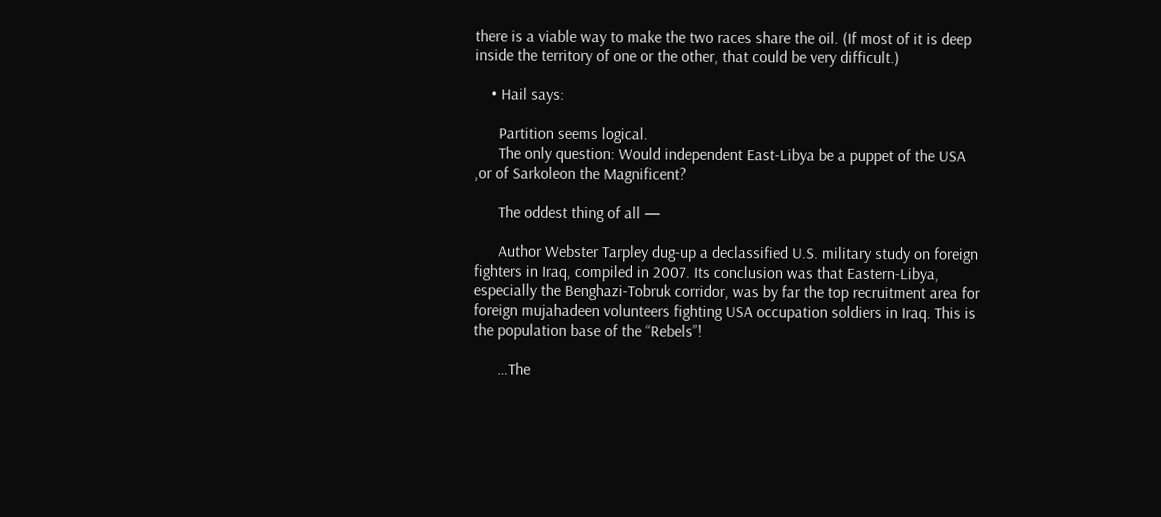there is a viable way to make the two races share the oil. (If most of it is deep inside the territory of one or the other, that could be very difficult.)

    • Hail says:

      Partition seems logical.
      The only question: Would independent East-Libya be a puppet of the USA ,or of Sarkoleon the Magnificent?

      The oddest thing of all —

      Author Webster Tarpley dug-up a declassified U.S. military study on foreign fighters in Iraq, compiled in 2007. Its conclusion was that Eastern-Libya, especially the Benghazi-Tobruk corridor, was by far the top recruitment area for foreign mujahadeen volunteers fighting USA occupation soldiers in Iraq. This is the population base of the “Rebels”!

      …The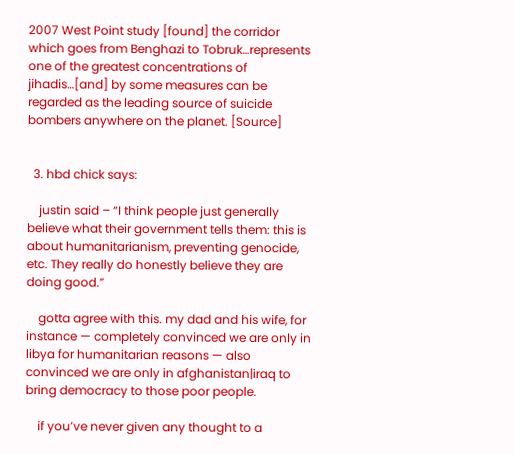2007 West Point study [found] the corridor which goes from Benghazi to Tobruk…represents one of the greatest concentrations of jihadis…[and] by some measures can be regarded as the leading source of suicide bombers anywhere on the planet. [Source]


  3. hbd chick says:

    justin said – “I think people just generally believe what their government tells them: this is about humanitarianism, preventing genocide, etc. They really do honestly believe they are doing good.”

    gotta agree with this. my dad and his wife, for instance — completely convinced we are only in libya for humanitarian reasons — also convinced we are only in afghanistan|iraq to bring democracy to those poor people.

    if you’ve never given any thought to a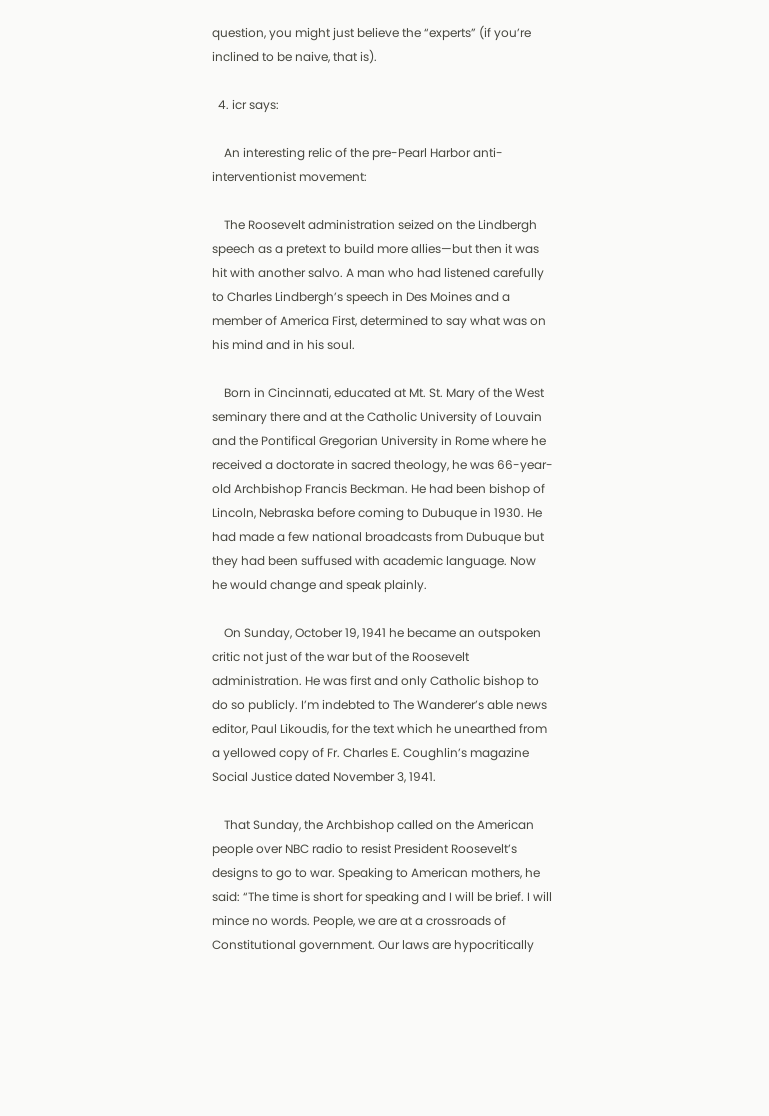question, you might just believe the “experts” (if you’re inclined to be naive, that is).

  4. icr says:

    An interesting relic of the pre-Pearl Harbor anti-interventionist movement:

    The Roosevelt administration seized on the Lindbergh speech as a pretext to build more allies—but then it was hit with another salvo. A man who had listened carefully to Charles Lindbergh’s speech in Des Moines and a member of America First, determined to say what was on his mind and in his soul.

    Born in Cincinnati, educated at Mt. St. Mary of the West seminary there and at the Catholic University of Louvain and the Pontifical Gregorian University in Rome where he received a doctorate in sacred theology, he was 66-year-old Archbishop Francis Beckman. He had been bishop of Lincoln, Nebraska before coming to Dubuque in 1930. He had made a few national broadcasts from Dubuque but they had been suffused with academic language. Now he would change and speak plainly.

    On Sunday, October 19, 1941 he became an outspoken critic not just of the war but of the Roosevelt administration. He was first and only Catholic bishop to do so publicly. I’m indebted to The Wanderer’s able news editor, Paul Likoudis, for the text which he unearthed from a yellowed copy of Fr. Charles E. Coughlin’s magazine Social Justice dated November 3, 1941.

    That Sunday, the Archbishop called on the American people over NBC radio to resist President Roosevelt’s designs to go to war. Speaking to American mothers, he said: “The time is short for speaking and I will be brief. I will mince no words. People, we are at a crossroads of Constitutional government. Our laws are hypocritically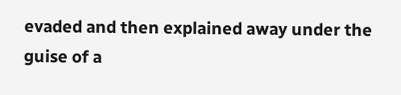evaded and then explained away under the guise of a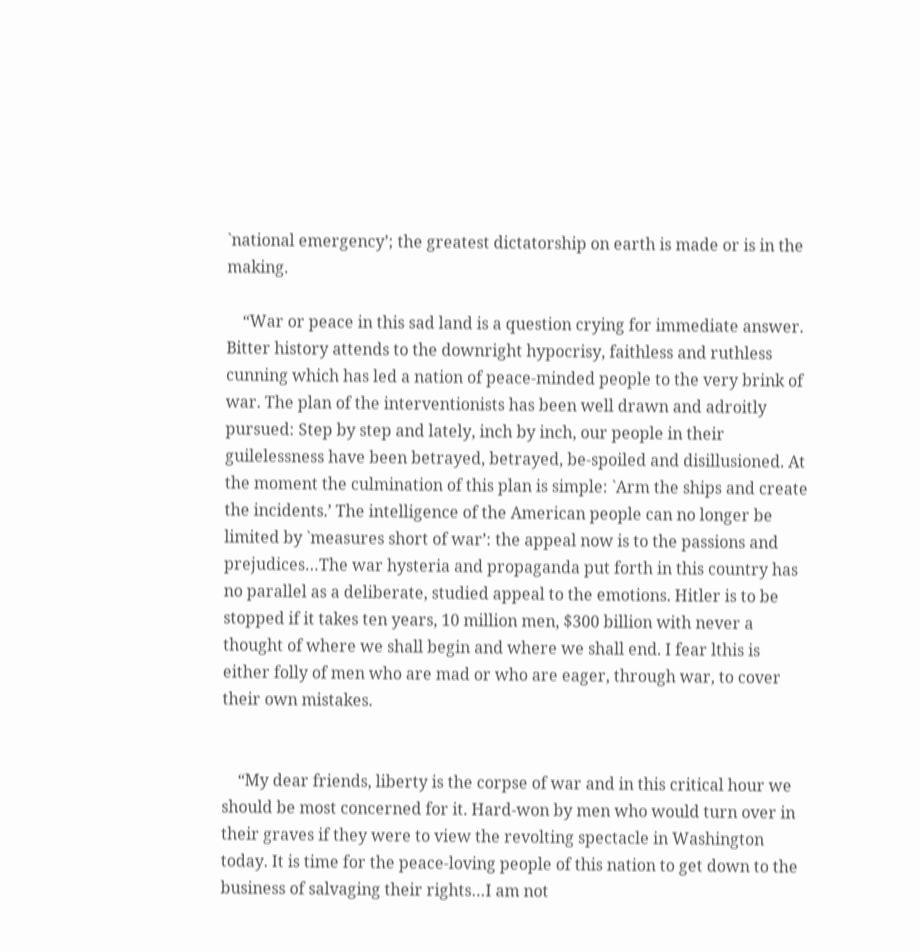`national emergency’; the greatest dictatorship on earth is made or is in the making.

    “War or peace in this sad land is a question crying for immediate answer. Bitter history attends to the downright hypocrisy, faithless and ruthless cunning which has led a nation of peace-minded people to the very brink of war. The plan of the interventionists has been well drawn and adroitly pursued: Step by step and lately, inch by inch, our people in their guilelessness have been betrayed, betrayed, be-spoiled and disillusioned. At the moment the culmination of this plan is simple: `Arm the ships and create the incidents.’ The intelligence of the American people can no longer be limited by `measures short of war’: the appeal now is to the passions and prejudices…The war hysteria and propaganda put forth in this country has no parallel as a deliberate, studied appeal to the emotions. Hitler is to be stopped if it takes ten years, 10 million men, $300 billion with never a thought of where we shall begin and where we shall end. I fear lthis is either folly of men who are mad or who are eager, through war, to cover their own mistakes.


    “My dear friends, liberty is the corpse of war and in this critical hour we should be most concerned for it. Hard-won by men who would turn over in their graves if they were to view the revolting spectacle in Washington today. It is time for the peace-loving people of this nation to get down to the business of salvaging their rights…I am not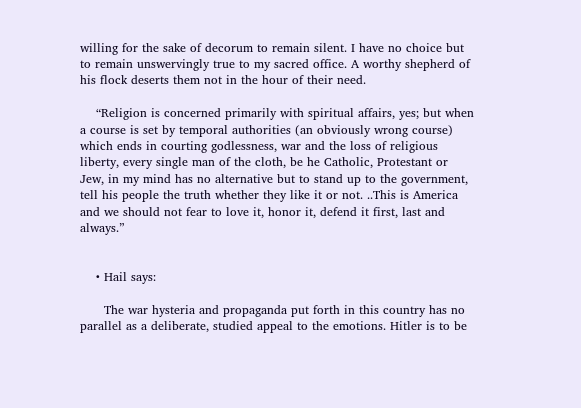willing for the sake of decorum to remain silent. I have no choice but to remain unswervingly true to my sacred office. A worthy shepherd of his flock deserts them not in the hour of their need.

    “Religion is concerned primarily with spiritual affairs, yes; but when a course is set by temporal authorities (an obviously wrong course) which ends in courting godlessness, war and the loss of religious liberty, every single man of the cloth, be he Catholic, Protestant or Jew, in my mind has no alternative but to stand up to the government, tell his people the truth whether they like it or not. ..This is America and we should not fear to love it, honor it, defend it first, last and always.”


    • Hail says:

      The war hysteria and propaganda put forth in this country has no parallel as a deliberate, studied appeal to the emotions. Hitler is to be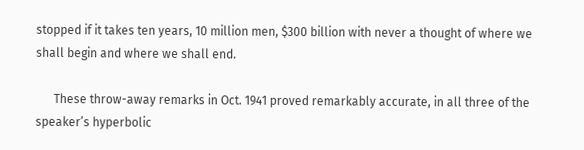stopped if it takes ten years, 10 million men, $300 billion with never a thought of where we shall begin and where we shall end.

      These throw-away remarks in Oct. 1941 proved remarkably accurate, in all three of the speaker’s hyperbolic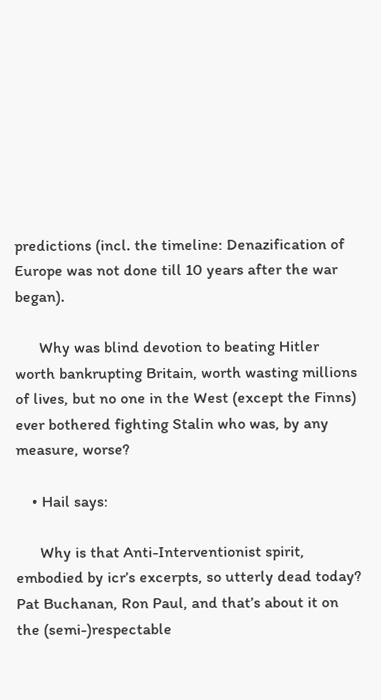predictions (incl. the timeline: Denazification of Europe was not done till 10 years after the war began).

      Why was blind devotion to beating Hitler worth bankrupting Britain, worth wasting millions of lives, but no one in the West (except the Finns) ever bothered fighting Stalin who was, by any measure, worse?

    • Hail says:

      Why is that Anti-Interventionist spirit, embodied by icr’s excerpts, so utterly dead today? Pat Buchanan, Ron Paul, and that’s about it on the (semi-)respectable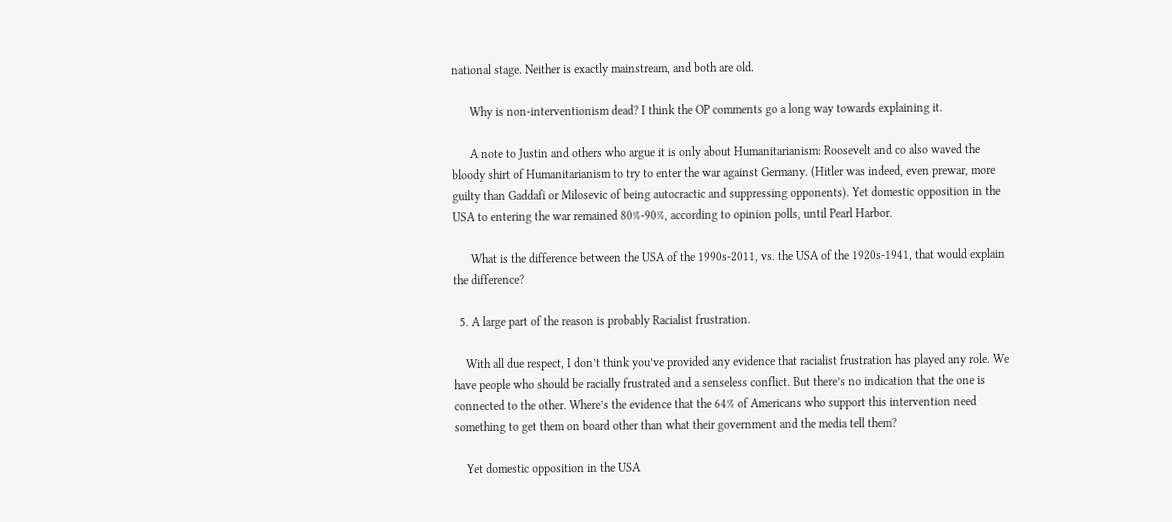national stage. Neither is exactly mainstream, and both are old.

      Why is non-interventionism dead? I think the OP comments go a long way towards explaining it.

      A note to Justin and others who argue it is only about Humanitarianism: Roosevelt and co also waved the bloody shirt of Humanitarianism to try to enter the war against Germany. (Hitler was indeed, even prewar, more guilty than Gaddafi or Milosevic of being autocractic and suppressing opponents). Yet domestic opposition in the USA to entering the war remained 80%-90%, according to opinion polls, until Pearl Harbor.

      What is the difference between the USA of the 1990s-2011, vs. the USA of the 1920s-1941, that would explain the difference?

  5. A large part of the reason is probably Racialist frustration.

    With all due respect, I don’t think you’ve provided any evidence that racialist frustration has played any role. We have people who should be racially frustrated and a senseless conflict. But there’s no indication that the one is connected to the other. Where’s the evidence that the 64% of Americans who support this intervention need something to get them on board other than what their government and the media tell them?

    Yet domestic opposition in the USA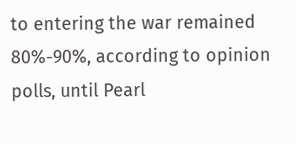to entering the war remained 80%-90%, according to opinion polls, until Pearl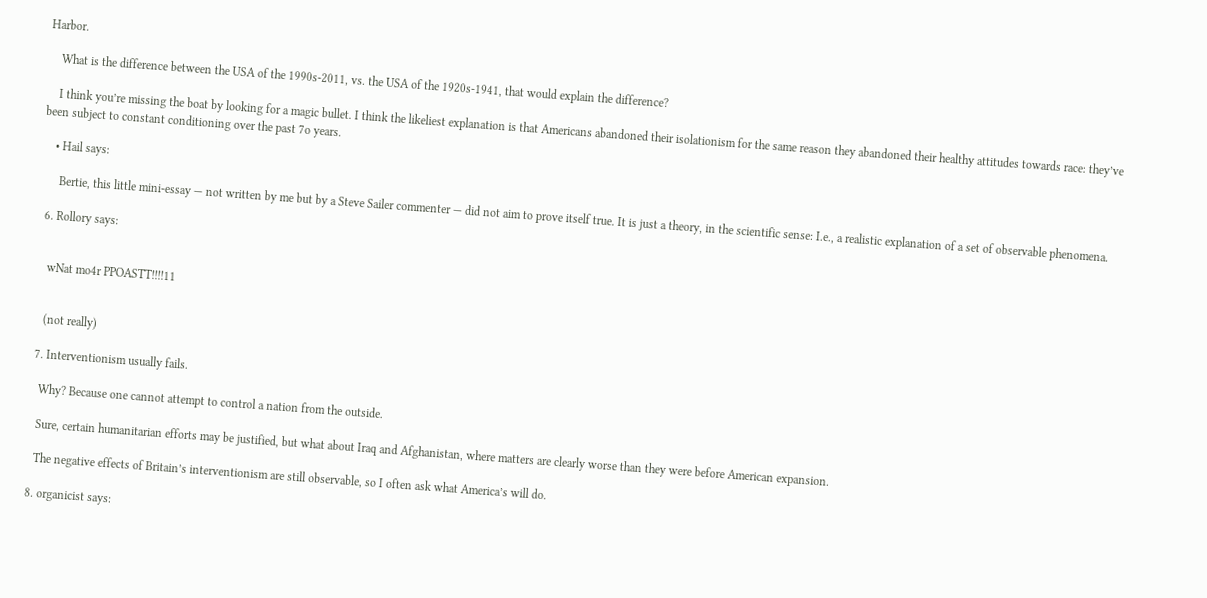Harbor.

    What is the difference between the USA of the 1990s-2011, vs. the USA of the 1920s-1941, that would explain the difference?

    I think you’re missing the boat by looking for a magic bullet. I think the likeliest explanation is that Americans abandoned their isolationism for the same reason they abandoned their healthy attitudes towards race: they’ve been subject to constant conditioning over the past 7o years.

    • Hail says:

      Bertie, this little mini-essay — not written by me but by a Steve Sailer commenter — did not aim to prove itself true. It is just a theory, in the scientific sense: I.e., a realistic explanation of a set of observable phenomena.

  6. Rollory says:


    wNat mo4r PPOASTT!!!!11


    (not really)

  7. Interventionism usually fails.

    Why? Because one cannot attempt to control a nation from the outside.

    Sure, certain humanitarian efforts may be justified, but what about Iraq and Afghanistan, where matters are clearly worse than they were before American expansion.

    The negative effects of Britain’s interventionism are still observable, so I often ask what America’s will do.

  8. organicist says: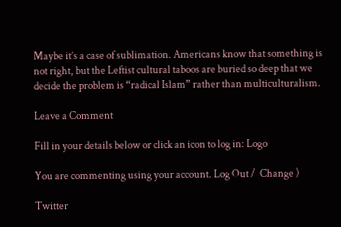Maybe it’s a case of sublimation. Americans know that something is not right, but the Leftist cultural taboos are buried so deep that we decide the problem is “radical Islam” rather than multiculturalism.

Leave a Comment

Fill in your details below or click an icon to log in: Logo

You are commenting using your account. Log Out /  Change )

Twitter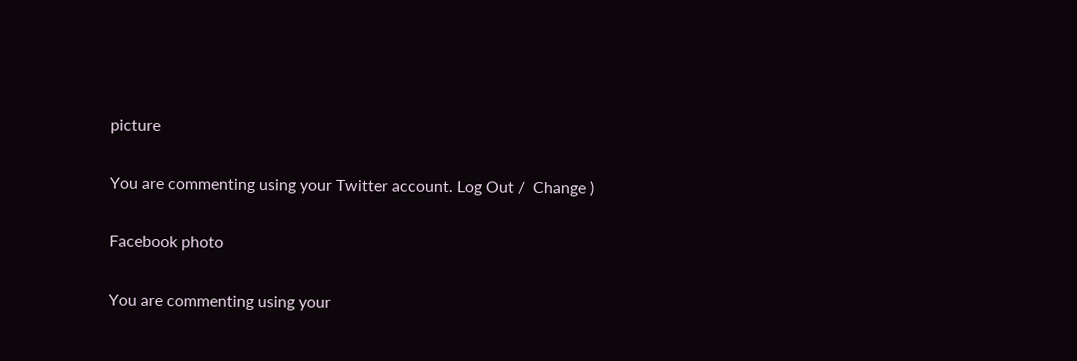picture

You are commenting using your Twitter account. Log Out /  Change )

Facebook photo

You are commenting using your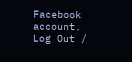Facebook account. Log Out /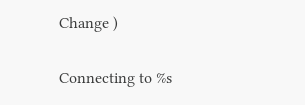Change )

Connecting to %s